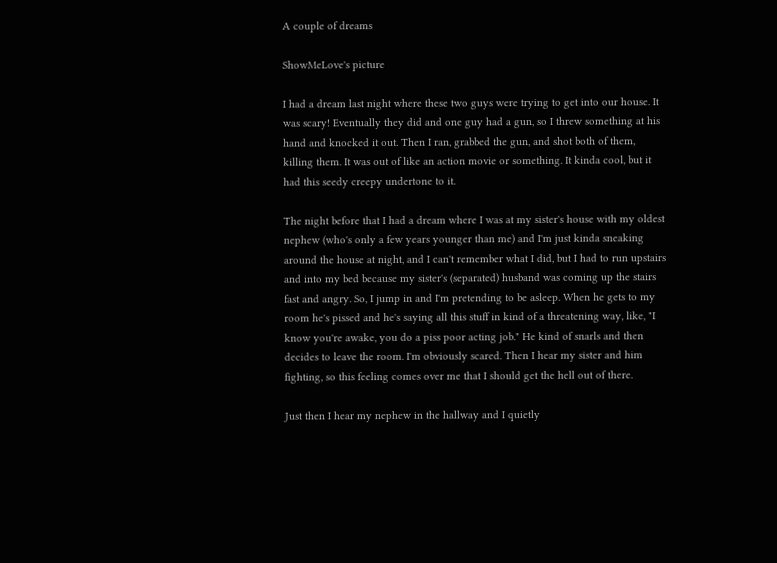A couple of dreams

ShowMeLove's picture

I had a dream last night where these two guys were trying to get into our house. It was scary! Eventually they did and one guy had a gun, so I threw something at his hand and knocked it out. Then I ran, grabbed the gun, and shot both of them, killing them. It was out of like an action movie or something. It kinda cool, but it had this seedy creepy undertone to it.

The night before that I had a dream where I was at my sister's house with my oldest nephew (who's only a few years younger than me) and I'm just kinda sneaking around the house at night, and I can't remember what I did, but I had to run upstairs and into my bed because my sister's (separated) husband was coming up the stairs fast and angry. So, I jump in and I'm pretending to be asleep. When he gets to my room he's pissed and he's saying all this stuff in kind of a threatening way, like, "I know you're awake, you do a piss poor acting job." He kind of snarls and then decides to leave the room. I'm obviously scared. Then I hear my sister and him fighting, so this feeling comes over me that I should get the hell out of there.

Just then I hear my nephew in the hallway and I quietly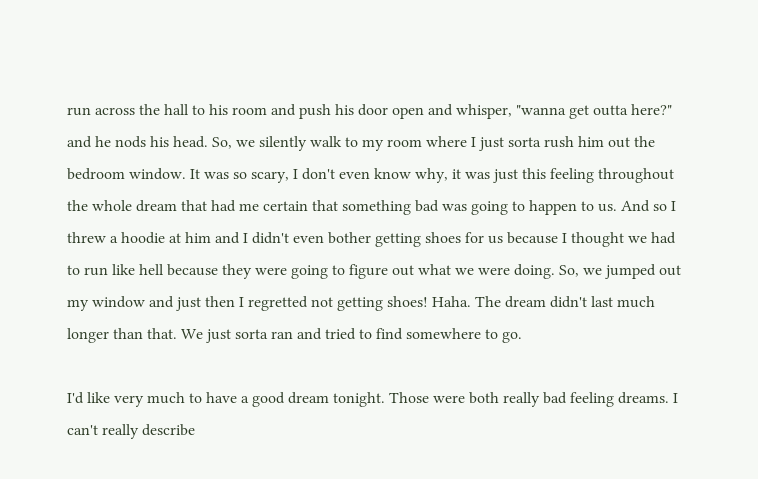run across the hall to his room and push his door open and whisper, "wanna get outta here?" and he nods his head. So, we silently walk to my room where I just sorta rush him out the bedroom window. It was so scary, I don't even know why, it was just this feeling throughout the whole dream that had me certain that something bad was going to happen to us. And so I threw a hoodie at him and I didn't even bother getting shoes for us because I thought we had to run like hell because they were going to figure out what we were doing. So, we jumped out my window and just then I regretted not getting shoes! Haha. The dream didn't last much longer than that. We just sorta ran and tried to find somewhere to go.

I'd like very much to have a good dream tonight. Those were both really bad feeling dreams. I can't really describe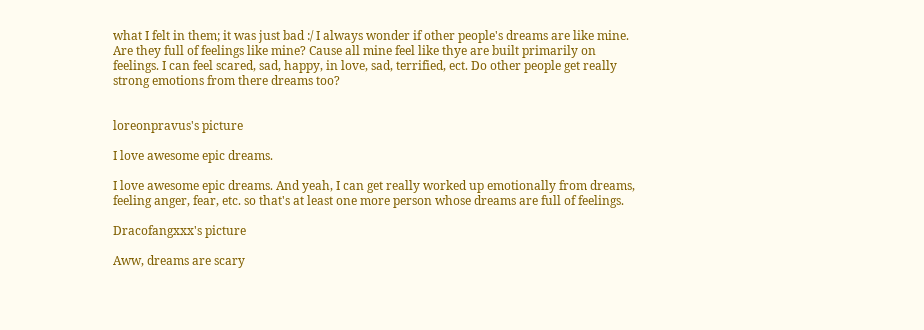what I felt in them; it was just bad :/ I always wonder if other people's dreams are like mine. Are they full of feelings like mine? Cause all mine feel like thye are built primarily on feelings. I can feel scared, sad, happy, in love, sad, terrified, ect. Do other people get really strong emotions from there dreams too?


loreonpravus's picture

I love awesome epic dreams.

I love awesome epic dreams. And yeah, I can get really worked up emotionally from dreams, feeling anger, fear, etc. so that's at least one more person whose dreams are full of feelings.

Dracofangxxx's picture

Aww, dreams are scary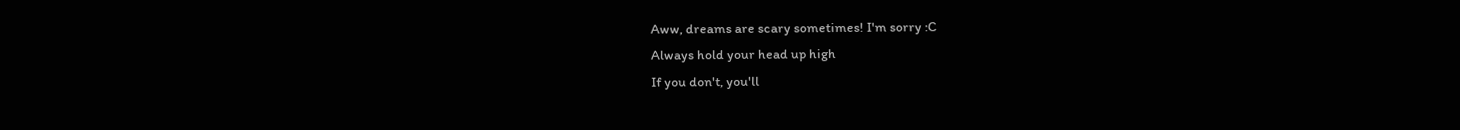Aww, dreams are scary sometimes! I'm sorry :C
Always hold your head up high
If you don't, you'll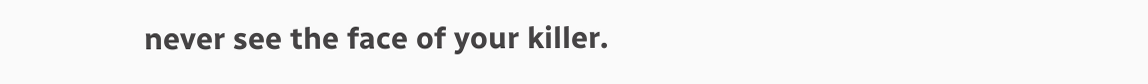never see the face of your killer.